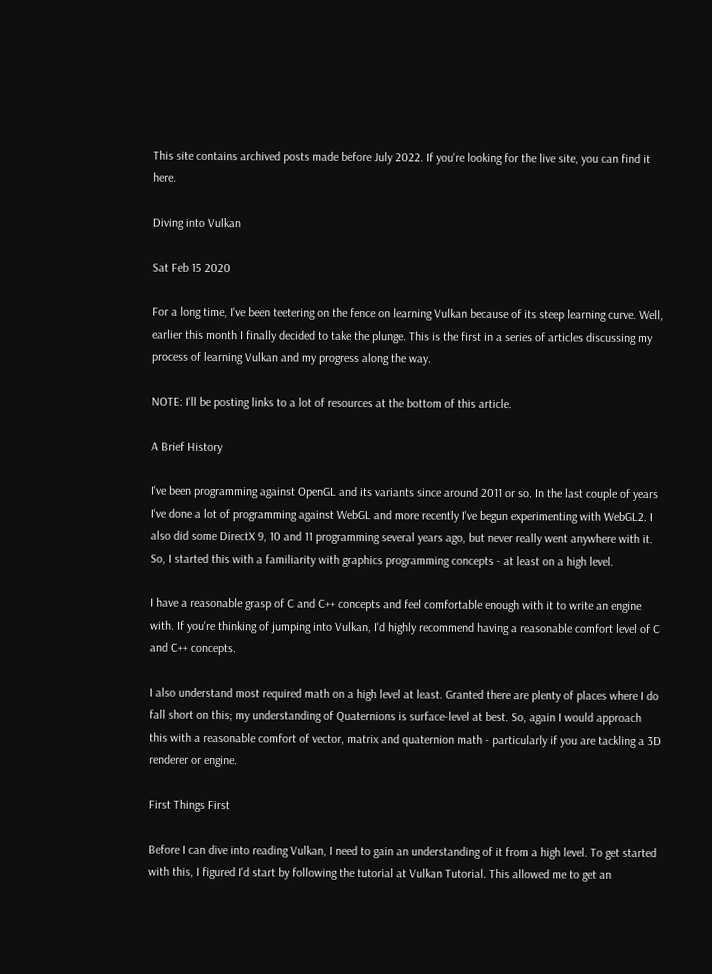This site contains archived posts made before July 2022. If you're looking for the live site, you can find it here.

Diving into Vulkan

Sat Feb 15 2020

For a long time, I've been teetering on the fence on learning Vulkan because of its steep learning curve. Well, earlier this month I finally decided to take the plunge. This is the first in a series of articles discussing my process of learning Vulkan and my progress along the way.

NOTE: I'll be posting links to a lot of resources at the bottom of this article.

A Brief History

I've been programming against OpenGL and its variants since around 2011 or so. In the last couple of years I've done a lot of programming against WebGL and more recently I've begun experimenting with WebGL2. I also did some DirectX 9, 10 and 11 programming several years ago, but never really went anywhere with it. So, I started this with a familiarity with graphics programming concepts - at least on a high level.

I have a reasonable grasp of C and C++ concepts and feel comfortable enough with it to write an engine with. If you're thinking of jumping into Vulkan, I'd highly recommend having a reasonable comfort level of C and C++ concepts.

I also understand most required math on a high level at least. Granted there are plenty of places where I do fall short on this; my understanding of Quaternions is surface-level at best. So, again I would approach this with a reasonable comfort of vector, matrix and quaternion math - particularly if you are tackling a 3D renderer or engine.

First Things First

Before I can dive into reading Vulkan, I need to gain an understanding of it from a high level. To get started with this, I figured I'd start by following the tutorial at Vulkan Tutorial. This allowed me to get an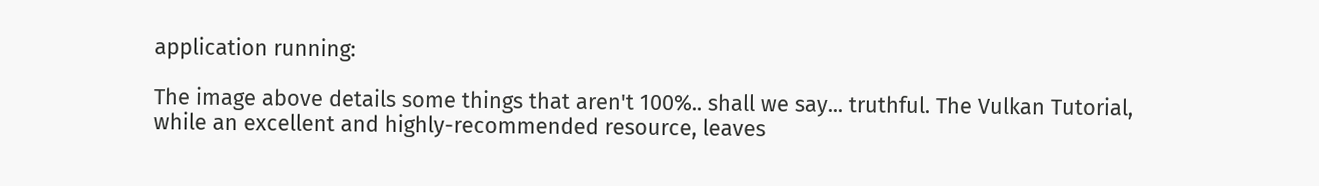application running:

The image above details some things that aren't 100%.. shall we say... truthful. The Vulkan Tutorial, while an excellent and highly-recommended resource, leaves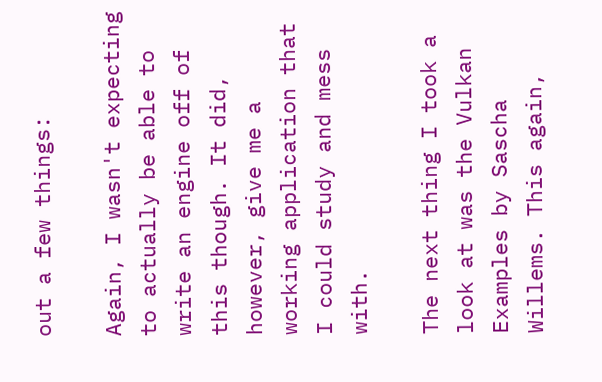out a few things:

Again, I wasn't expecting to actually be able to write an engine off of this though. It did, however, give me a working application that I could study and mess with.

The next thing I took a look at was the Vulkan Examples by Sascha Willems. This again,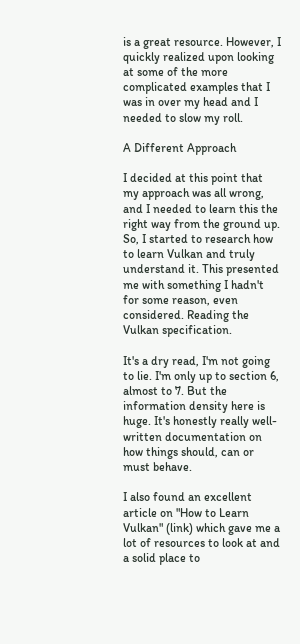is a great resource. However, I quickly realized upon looking at some of the more complicated examples that I was in over my head and I needed to slow my roll.

A Different Approach

I decided at this point that my approach was all wrong, and I needed to learn this the right way from the ground up. So, I started to research how to learn Vulkan and truly understand it. This presented me with something I hadn't for some reason, even considered. Reading the Vulkan specification.

It's a dry read, I'm not going to lie. I'm only up to section 6, almost to 7. But the information density here is huge. It's honestly really well-written documentation on how things should, can or must behave.

I also found an excellent article on "How to Learn Vulkan" (link) which gave me a lot of resources to look at and a solid place to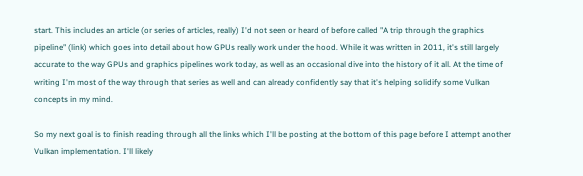start. This includes an article (or series of articles, really) I'd not seen or heard of before called "A trip through the graphics pipeline" (link) which goes into detail about how GPUs really work under the hood. While it was written in 2011, it's still largely accurate to the way GPUs and graphics pipelines work today, as well as an occasional dive into the history of it all. At the time of writing I'm most of the way through that series as well and can already confidently say that it's helping solidify some Vulkan concepts in my mind.

So my next goal is to finish reading through all the links which I'll be posting at the bottom of this page before I attempt another Vulkan implementation. I'll likely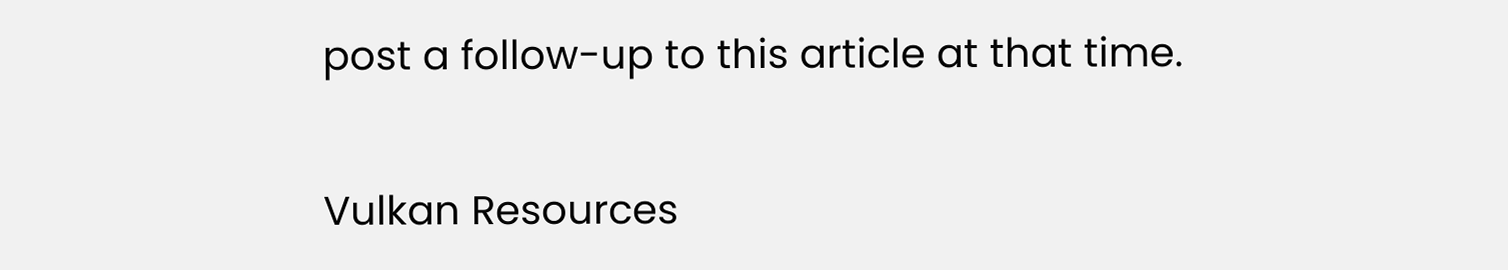post a follow-up to this article at that time.

Vulkan Resources